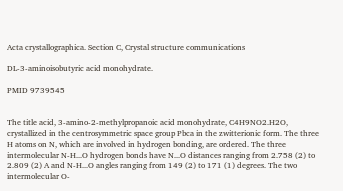Acta crystallographica. Section C, Crystal structure communications

DL-3-aminoisobutyric acid monohydrate.

PMID 9739545


The title acid, 3-amino-2-methylpropanoic acid monohydrate, C4H9NO2.H2O, crystallized in the centrosymmetric space group Pbca in the zwitterionic form. The three H atoms on N, which are involved in hydrogen bonding, are ordered. The three intermolecular N-H...O hydrogen bonds have N...O distances ranging from 2.758 (2) to 2.809 (2) A and N-H...O angles ranging from 149 (2) to 171 (1) degrees. The two intermolecular O-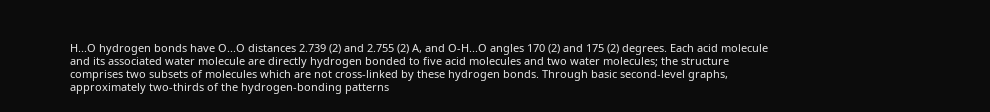H...O hydrogen bonds have O...O distances 2.739 (2) and 2.755 (2) A, and O-H...O angles 170 (2) and 175 (2) degrees. Each acid molecule and its associated water molecule are directly hydrogen bonded to five acid molecules and two water molecules; the structure comprises two subsets of molecules which are not cross-linked by these hydrogen bonds. Through basic second-level graphs, approximately two-thirds of the hydrogen-bonding patterns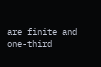are finite and one-third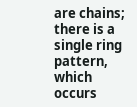are chains; there is a single ring pattern, which occurs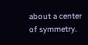about a center of symmetry.